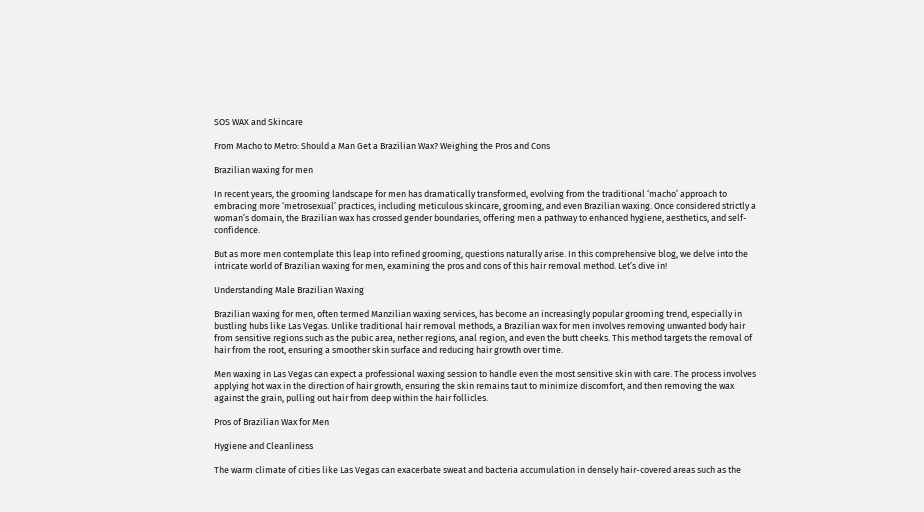SOS WAX and Skincare

From Macho to Metro: Should a Man Get a Brazilian Wax? Weighing the Pros and Cons

Brazilian waxing for men

In recent years, the grooming landscape for men has dramatically transformed, evolving from the traditional ‘macho’ approach to embracing more ‘metrosexual’ practices, including meticulous skincare, grooming, and even Brazilian waxing. Once considered strictly a woman’s domain, the Brazilian wax has crossed gender boundaries, offering men a pathway to enhanced hygiene, aesthetics, and self-confidence.

But as more men contemplate this leap into refined grooming, questions naturally arise. In this comprehensive blog, we delve into the intricate world of Brazilian waxing for men, examining the pros and cons of this hair removal method. Let’s dive in!

Understanding Male Brazilian Waxing

Brazilian waxing for men, often termed Manzilian waxing services, has become an increasingly popular grooming trend, especially in bustling hubs like Las Vegas. Unlike traditional hair removal methods, a Brazilian wax for men involves removing unwanted body hair from sensitive regions such as the pubic area, nether regions, anal region, and even the butt cheeks. This method targets the removal of hair from the root, ensuring a smoother skin surface and reducing hair growth over time.

Men waxing in Las Vegas can expect a professional waxing session to handle even the most sensitive skin with care. The process involves applying hot wax in the direction of hair growth, ensuring the skin remains taut to minimize discomfort, and then removing the wax against the grain, pulling out hair from deep within the hair follicles.

Pros of Brazilian Wax for Men

Hygiene and Cleanliness

The warm climate of cities like Las Vegas can exacerbate sweat and bacteria accumulation in densely hair-covered areas such as the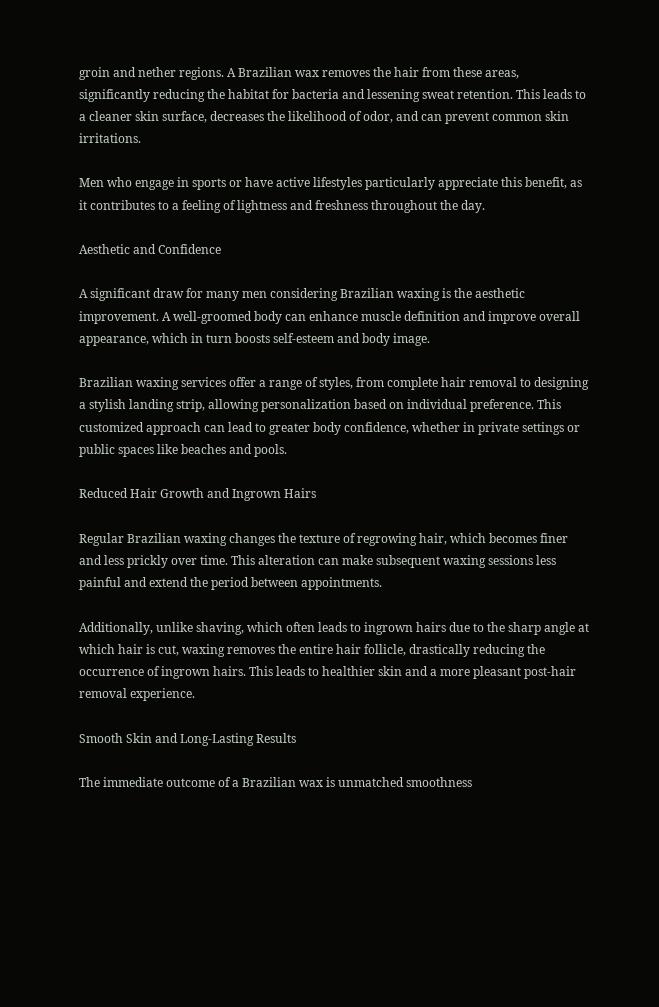groin and nether regions. A Brazilian wax removes the hair from these areas, significantly reducing the habitat for bacteria and lessening sweat retention. This leads to a cleaner skin surface, decreases the likelihood of odor, and can prevent common skin irritations.

Men who engage in sports or have active lifestyles particularly appreciate this benefit, as it contributes to a feeling of lightness and freshness throughout the day.

Aesthetic and Confidence

A significant draw for many men considering Brazilian waxing is the aesthetic improvement. A well-groomed body can enhance muscle definition and improve overall appearance, which in turn boosts self-esteem and body image.

Brazilian waxing services offer a range of styles, from complete hair removal to designing a stylish landing strip, allowing personalization based on individual preference. This customized approach can lead to greater body confidence, whether in private settings or public spaces like beaches and pools.

Reduced Hair Growth and Ingrown Hairs

Regular Brazilian waxing changes the texture of regrowing hair, which becomes finer and less prickly over time. This alteration can make subsequent waxing sessions less painful and extend the period between appointments.

Additionally, unlike shaving, which often leads to ingrown hairs due to the sharp angle at which hair is cut, waxing removes the entire hair follicle, drastically reducing the occurrence of ingrown hairs. This leads to healthier skin and a more pleasant post-hair removal experience.

Smooth Skin and Long-Lasting Results

The immediate outcome of a Brazilian wax is unmatched smoothness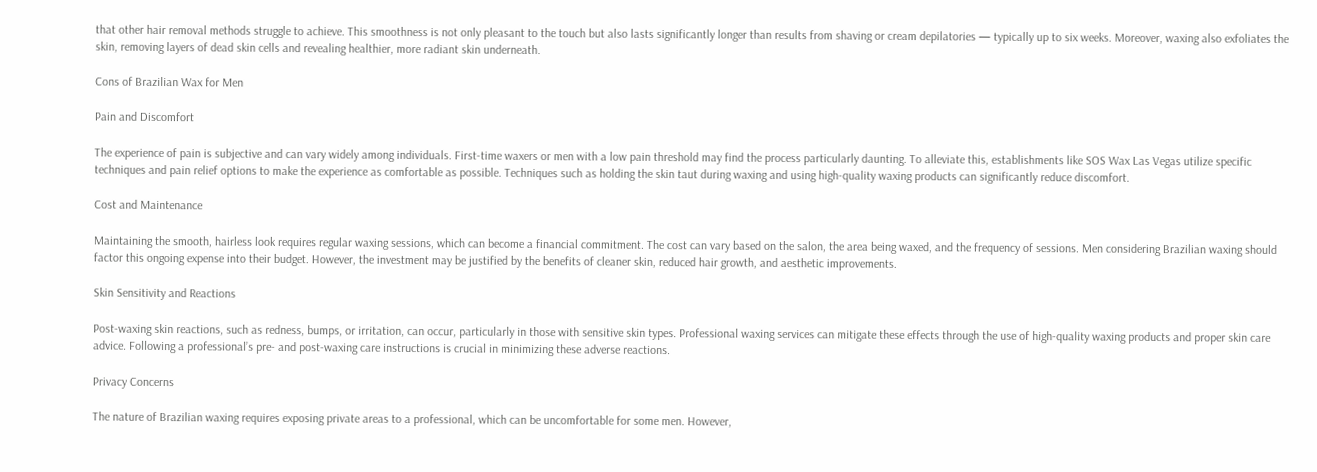that other hair removal methods struggle to achieve. This smoothness is not only pleasant to the touch but also lasts significantly longer than results from shaving or cream depilatories — typically up to six weeks. Moreover, waxing also exfoliates the skin, removing layers of dead skin cells and revealing healthier, more radiant skin underneath.

Cons of Brazilian Wax for Men

Pain and Discomfort

The experience of pain is subjective and can vary widely among individuals. First-time waxers or men with a low pain threshold may find the process particularly daunting. To alleviate this, establishments like SOS Wax Las Vegas utilize specific techniques and pain relief options to make the experience as comfortable as possible. Techniques such as holding the skin taut during waxing and using high-quality waxing products can significantly reduce discomfort.

Cost and Maintenance

Maintaining the smooth, hairless look requires regular waxing sessions, which can become a financial commitment. The cost can vary based on the salon, the area being waxed, and the frequency of sessions. Men considering Brazilian waxing should factor this ongoing expense into their budget. However, the investment may be justified by the benefits of cleaner skin, reduced hair growth, and aesthetic improvements.

Skin Sensitivity and Reactions

Post-waxing skin reactions, such as redness, bumps, or irritation, can occur, particularly in those with sensitive skin types. Professional waxing services can mitigate these effects through the use of high-quality waxing products and proper skin care advice. Following a professional’s pre- and post-waxing care instructions is crucial in minimizing these adverse reactions.

Privacy Concerns

The nature of Brazilian waxing requires exposing private areas to a professional, which can be uncomfortable for some men. However,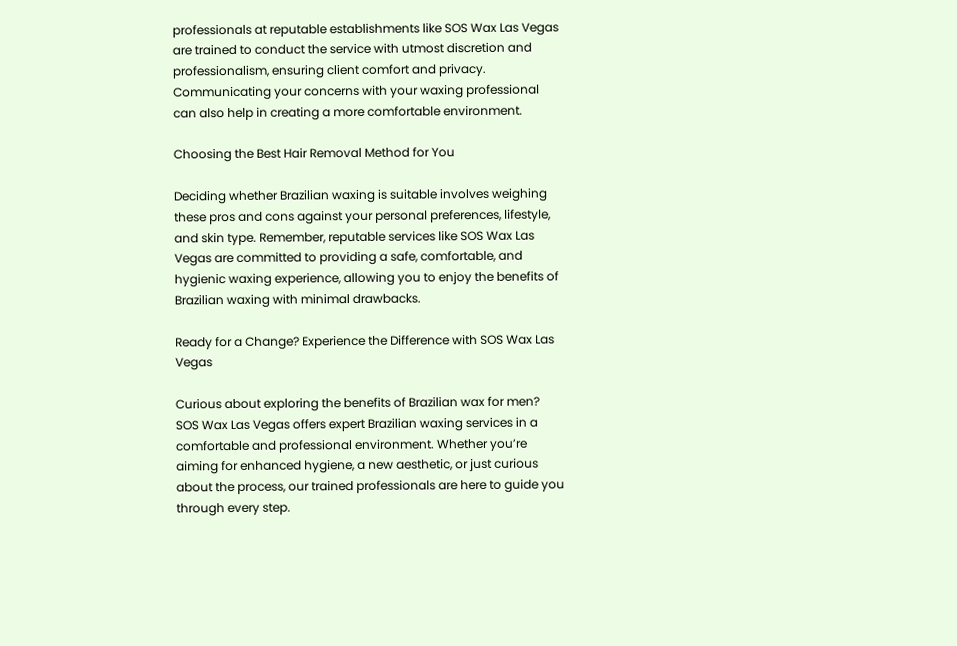professionals at reputable establishments like SOS Wax Las Vegas are trained to conduct the service with utmost discretion and professionalism, ensuring client comfort and privacy. Communicating your concerns with your waxing professional can also help in creating a more comfortable environment.

Choosing the Best Hair Removal Method for You

Deciding whether Brazilian waxing is suitable involves weighing these pros and cons against your personal preferences, lifestyle, and skin type. Remember, reputable services like SOS Wax Las Vegas are committed to providing a safe, comfortable, and hygienic waxing experience, allowing you to enjoy the benefits of Brazilian waxing with minimal drawbacks.

Ready for a Change? Experience the Difference with SOS Wax Las Vegas

Curious about exploring the benefits of Brazilian wax for men? SOS Wax Las Vegas offers expert Brazilian waxing services in a comfortable and professional environment. Whether you’re aiming for enhanced hygiene, a new aesthetic, or just curious about the process, our trained professionals are here to guide you through every step.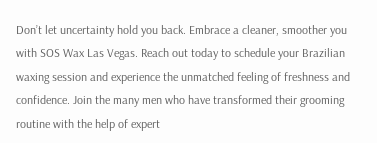Don’t let uncertainty hold you back. Embrace a cleaner, smoother you with SOS Wax Las Vegas. Reach out today to schedule your Brazilian waxing session and experience the unmatched feeling of freshness and confidence. Join the many men who have transformed their grooming routine with the help of expert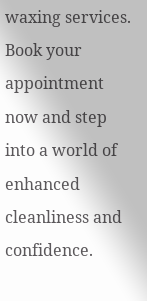waxing services. Book your appointment now and step into a world of enhanced cleanliness and confidence.